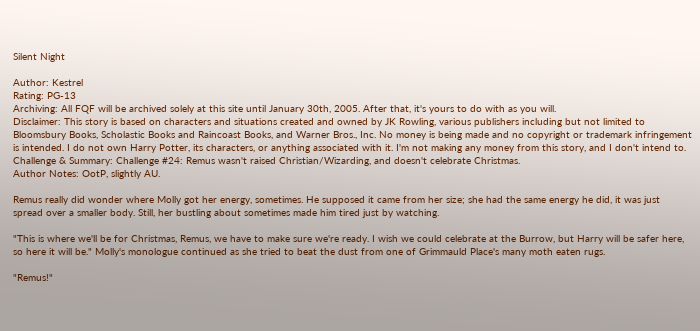Silent Night

Author: Kestrel
Rating: PG-13
Archiving: All FQF will be archived solely at this site until January 30th, 2005. After that, it's yours to do with as you will.
Disclaimer: This story is based on characters and situations created and owned by JK Rowling, various publishers including but not limited to Bloomsbury Books, Scholastic Books and Raincoast Books, and Warner Bros., Inc. No money is being made and no copyright or trademark infringement is intended. I do not own Harry Potter, its characters, or anything associated with it. I'm not making any money from this story, and I don't intend to.
Challenge & Summary: Challenge #24: Remus wasn't raised Christian/Wizarding, and doesn't celebrate Christmas.
Author Notes: OotP, slightly AU.

Remus really did wonder where Molly got her energy, sometimes. He supposed it came from her size; she had the same energy he did, it was just spread over a smaller body. Still, her bustling about sometimes made him tired just by watching.

"This is where we'll be for Christmas, Remus, we have to make sure we're ready. I wish we could celebrate at the Burrow, but Harry will be safer here, so here it will be." Molly's monologue continued as she tried to beat the dust from one of Grimmauld Place's many moth eaten rugs.

"Remus!"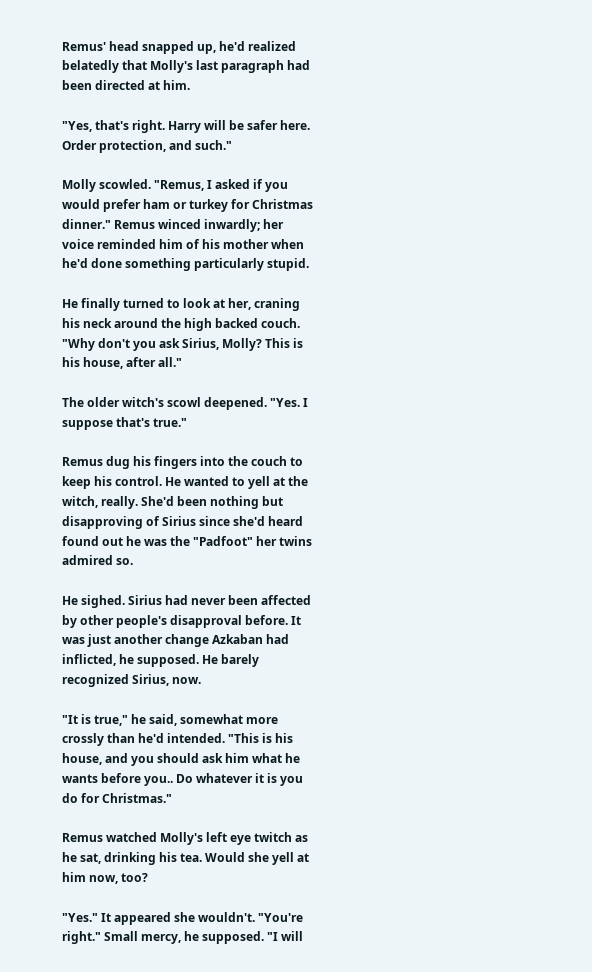Remus' head snapped up, he'd realized belatedly that Molly's last paragraph had been directed at him.

"Yes, that's right. Harry will be safer here. Order protection, and such."

Molly scowled. "Remus, I asked if you would prefer ham or turkey for Christmas dinner." Remus winced inwardly; her voice reminded him of his mother when he'd done something particularly stupid.

He finally turned to look at her, craning his neck around the high backed couch. "Why don't you ask Sirius, Molly? This is his house, after all."

The older witch's scowl deepened. "Yes. I suppose that's true."

Remus dug his fingers into the couch to keep his control. He wanted to yell at the witch, really. She'd been nothing but disapproving of Sirius since she'd heard found out he was the "Padfoot" her twins admired so.

He sighed. Sirius had never been affected by other people's disapproval before. It was just another change Azkaban had inflicted, he supposed. He barely recognized Sirius, now.

"It is true," he said, somewhat more crossly than he'd intended. "This is his house, and you should ask him what he wants before you.. Do whatever it is you do for Christmas."

Remus watched Molly's left eye twitch as he sat, drinking his tea. Would she yell at him now, too?

"Yes." It appeared she wouldn't. "You're right." Small mercy, he supposed. "I will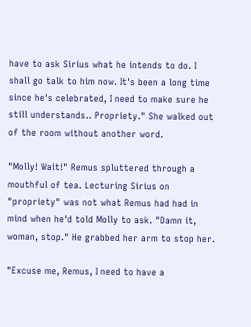have to ask Sirius what he intends to do. I shall go talk to him now. It's been a long time since he's celebrated, I need to make sure he still understands.. Propriety." She walked out of the room without another word.

"Molly! Wait!" Remus spluttered through a mouthful of tea. Lecturing Sirius on "propriety" was not what Remus had had in mind when he'd told Molly to ask. "Damn it, woman, stop." He grabbed her arm to stop her.

"Excuse me, Remus, I need to have a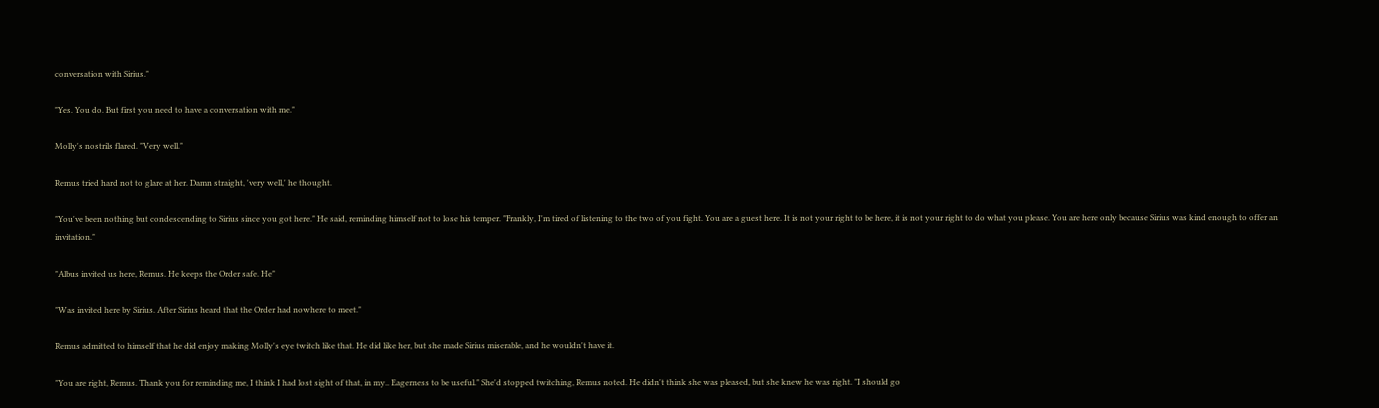conversation with Sirius."

"Yes. You do. But first you need to have a conversation with me."

Molly's nostrils flared. "Very well."

Remus tried hard not to glare at her. Damn straight, 'very well,' he thought.

"You've been nothing but condescending to Sirius since you got here." He said, reminding himself not to lose his temper. "Frankly, I'm tired of listening to the two of you fight. You are a guest here. It is not your right to be here, it is not your right to do what you please. You are here only because Sirius was kind enough to offer an invitation."

"Albus invited us here, Remus. He keeps the Order safe. He"

"Was invited here by Sirius. After Sirius heard that the Order had nowhere to meet."

Remus admitted to himself that he did enjoy making Molly's eye twitch like that. He did like her, but she made Sirius miserable, and he wouldn't have it.

"You are right, Remus. Thank you for reminding me, I think I had lost sight of that, in my.. Eagerness to be useful." She'd stopped twitching, Remus noted. He didn't think she was pleased, but she knew he was right. "I should go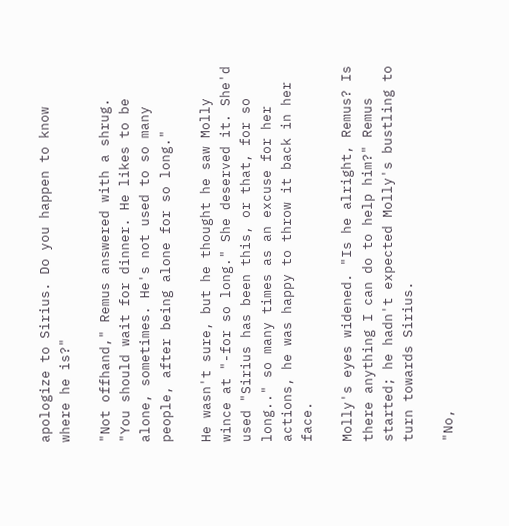apologize to Sirius. Do you happen to know where he is?"

"Not offhand," Remus answered with a shrug. "You should wait for dinner. He likes to be alone, sometimes. He's not used to so many people, after being alone for so long."

He wasn't sure, but he thought he saw Molly wince at "-for so long." She deserved it. She'd used "Sirius has been this, or that, for so long.." so many times as an excuse for her actions, he was happy to throw it back in her face.

Molly's eyes widened. "Is he alright, Remus? Is there anything I can do to help him?" Remus started; he hadn't expected Molly's bustling to turn towards Sirius.

"No,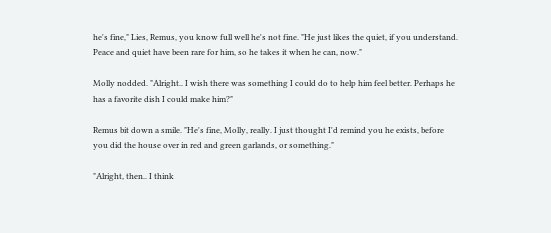he's fine," Lies, Remus, you know full well he's not fine. "He just likes the quiet, if you understand. Peace and quiet have been rare for him, so he takes it when he can, now."

Molly nodded. "Alright.. I wish there was something I could do to help him feel better. Perhaps he has a favorite dish I could make him?"

Remus bit down a smile. "He's fine, Molly, really. I just thought I'd remind you he exists, before you did the house over in red and green garlands, or something."

"Alright, then.. I think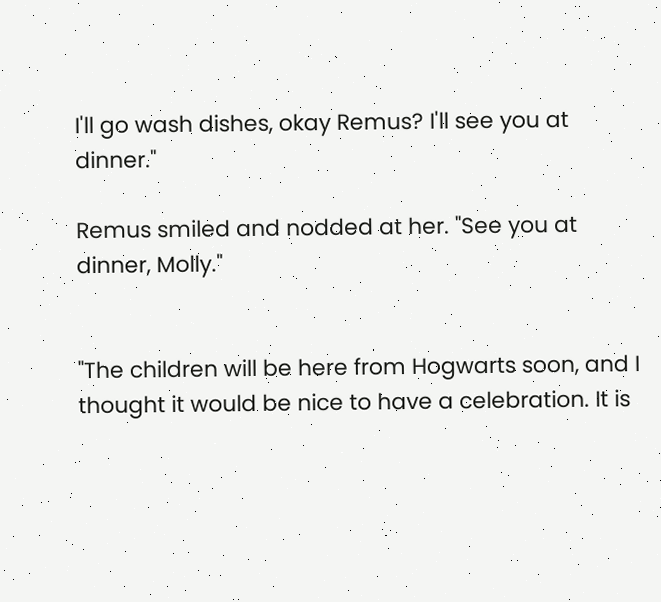I'll go wash dishes, okay Remus? I'll see you at dinner."

Remus smiled and nodded at her. "See you at dinner, Molly."


"The children will be here from Hogwarts soon, and I thought it would be nice to have a celebration. It is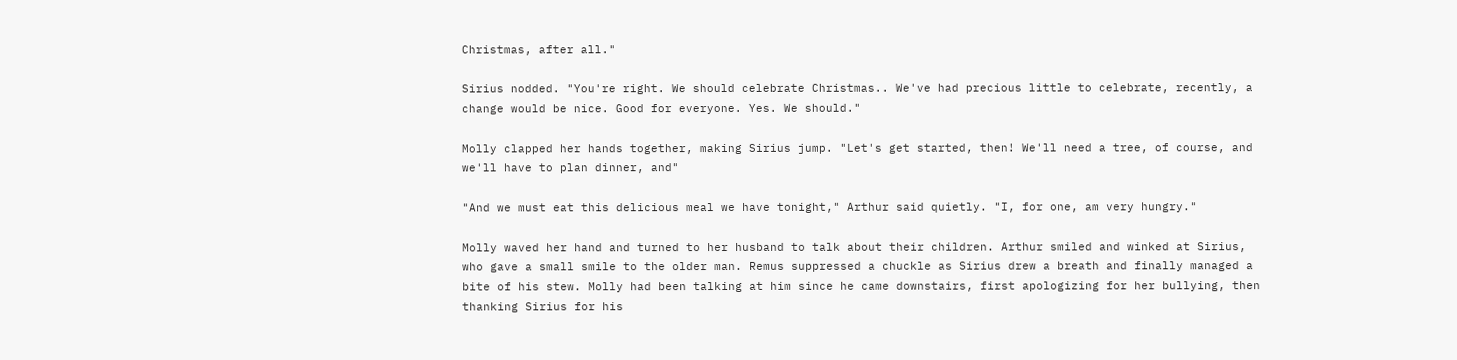Christmas, after all."

Sirius nodded. "You're right. We should celebrate Christmas.. We've had precious little to celebrate, recently, a change would be nice. Good for everyone. Yes. We should."

Molly clapped her hands together, making Sirius jump. "Let's get started, then! We'll need a tree, of course, and we'll have to plan dinner, and"

"And we must eat this delicious meal we have tonight," Arthur said quietly. "I, for one, am very hungry."

Molly waved her hand and turned to her husband to talk about their children. Arthur smiled and winked at Sirius, who gave a small smile to the older man. Remus suppressed a chuckle as Sirius drew a breath and finally managed a bite of his stew. Molly had been talking at him since he came downstairs, first apologizing for her bullying, then thanking Sirius for his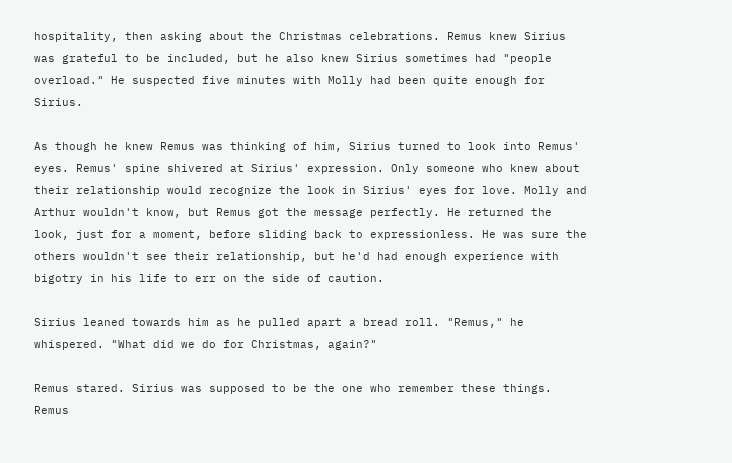hospitality, then asking about the Christmas celebrations. Remus knew Sirius was grateful to be included, but he also knew Sirius sometimes had "people overload." He suspected five minutes with Molly had been quite enough for Sirius.

As though he knew Remus was thinking of him, Sirius turned to look into Remus' eyes. Remus' spine shivered at Sirius' expression. Only someone who knew about their relationship would recognize the look in Sirius' eyes for love. Molly and Arthur wouldn't know, but Remus got the message perfectly. He returned the look, just for a moment, before sliding back to expressionless. He was sure the others wouldn't see their relationship, but he'd had enough experience with bigotry in his life to err on the side of caution.

Sirius leaned towards him as he pulled apart a bread roll. "Remus," he whispered. "What did we do for Christmas, again?"

Remus stared. Sirius was supposed to be the one who remember these things. Remus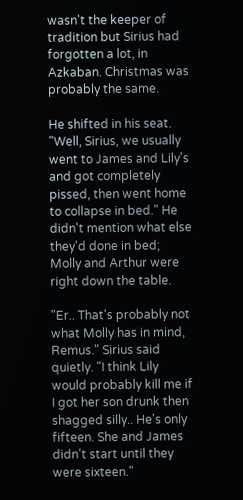wasn't the keeper of tradition but Sirius had forgotten a lot, in Azkaban. Christmas was probably the same.

He shifted in his seat. "Well, Sirius, we usually went to James and Lily's and got completely pissed, then went home to collapse in bed." He didn't mention what else they'd done in bed; Molly and Arthur were right down the table.

"Er.. That's probably not what Molly has in mind, Remus." Sirius said quietly. "I think Lily would probably kill me if I got her son drunk then shagged silly.. He's only fifteen. She and James didn't start until they were sixteen."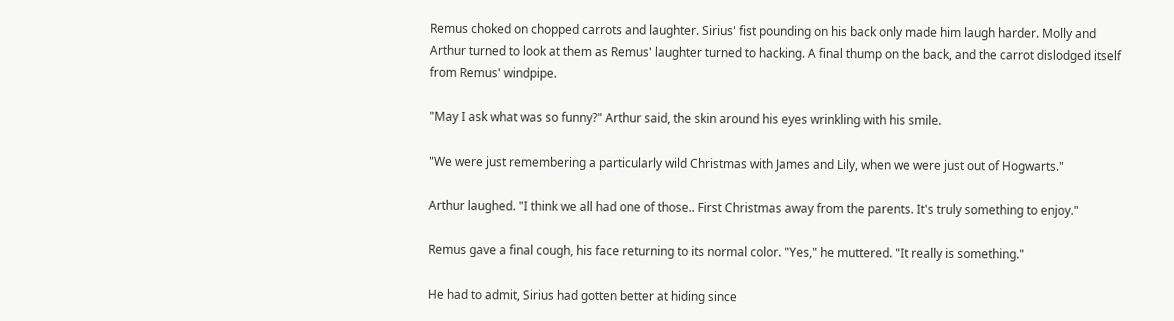Remus choked on chopped carrots and laughter. Sirius' fist pounding on his back only made him laugh harder. Molly and Arthur turned to look at them as Remus' laughter turned to hacking. A final thump on the back, and the carrot dislodged itself from Remus' windpipe.

"May I ask what was so funny?" Arthur said, the skin around his eyes wrinkling with his smile.

"We were just remembering a particularly wild Christmas with James and Lily, when we were just out of Hogwarts."

Arthur laughed. "I think we all had one of those.. First Christmas away from the parents. It's truly something to enjoy."

Remus gave a final cough, his face returning to its normal color. "Yes," he muttered. "It really is something."

He had to admit, Sirius had gotten better at hiding since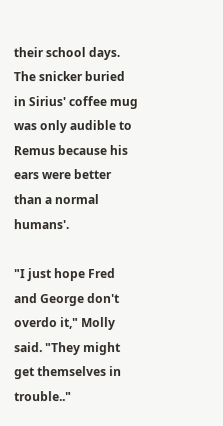their school days. The snicker buried in Sirius' coffee mug was only audible to Remus because his ears were better than a normal humans'.

"I just hope Fred and George don't overdo it," Molly said. "They might get themselves in trouble.."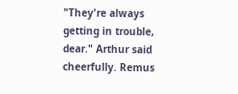"They're always getting in trouble, dear." Arthur said cheerfully. Remus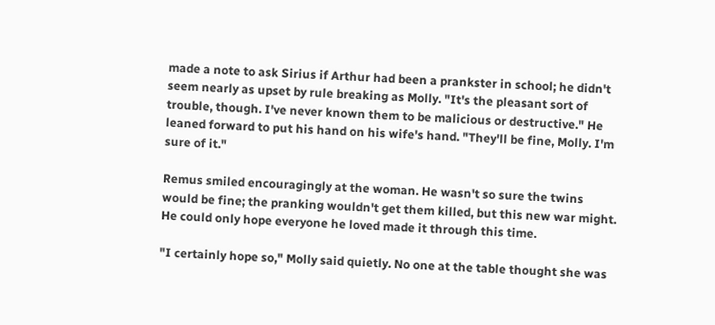made a note to ask Sirius if Arthur had been a prankster in school; he didn't seem nearly as upset by rule breaking as Molly. "It's the pleasant sort of trouble, though. I've never known them to be malicious or destructive." He leaned forward to put his hand on his wife's hand. "They'll be fine, Molly. I'm sure of it."

Remus smiled encouragingly at the woman. He wasn't so sure the twins would be fine; the pranking wouldn't get them killed, but this new war might. He could only hope everyone he loved made it through this time.

"I certainly hope so," Molly said quietly. No one at the table thought she was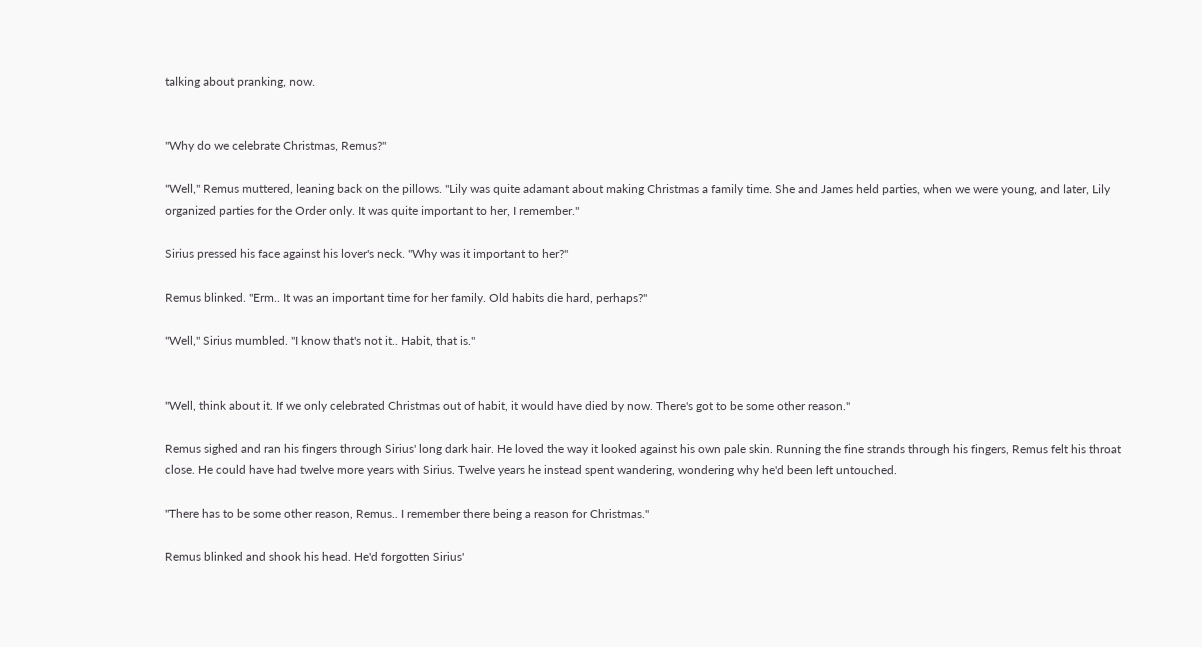talking about pranking, now.


"Why do we celebrate Christmas, Remus?"

"Well," Remus muttered, leaning back on the pillows. "Lily was quite adamant about making Christmas a family time. She and James held parties, when we were young, and later, Lily organized parties for the Order only. It was quite important to her, I remember."

Sirius pressed his face against his lover's neck. "Why was it important to her?"

Remus blinked. "Erm.. It was an important time for her family. Old habits die hard, perhaps?"

"Well," Sirius mumbled. "I know that's not it.. Habit, that is."


"Well, think about it. If we only celebrated Christmas out of habit, it would have died by now. There's got to be some other reason."

Remus sighed and ran his fingers through Sirius' long dark hair. He loved the way it looked against his own pale skin. Running the fine strands through his fingers, Remus felt his throat close. He could have had twelve more years with Sirius. Twelve years he instead spent wandering, wondering why he'd been left untouched.

"There has to be some other reason, Remus.. I remember there being a reason for Christmas."

Remus blinked and shook his head. He'd forgotten Sirius'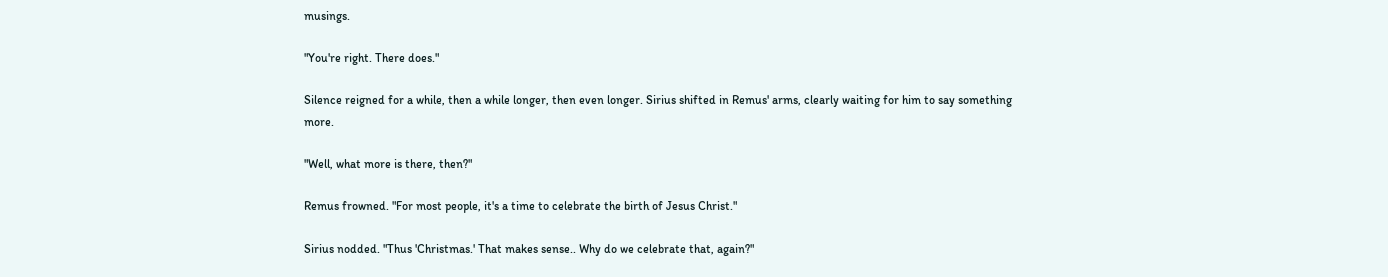musings.

"You're right. There does."

Silence reigned for a while, then a while longer, then even longer. Sirius shifted in Remus' arms, clearly waiting for him to say something more.

"Well, what more is there, then?"

Remus frowned. "For most people, it's a time to celebrate the birth of Jesus Christ."

Sirius nodded. "Thus 'Christmas.' That makes sense.. Why do we celebrate that, again?"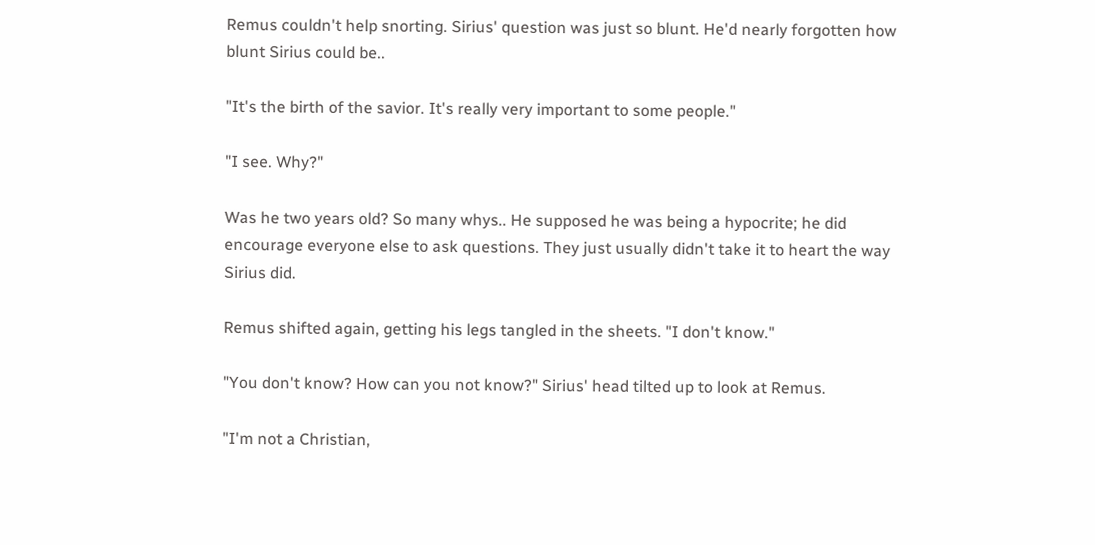Remus couldn't help snorting. Sirius' question was just so blunt. He'd nearly forgotten how blunt Sirius could be..

"It's the birth of the savior. It's really very important to some people."

"I see. Why?"

Was he two years old? So many whys.. He supposed he was being a hypocrite; he did encourage everyone else to ask questions. They just usually didn't take it to heart the way Sirius did.

Remus shifted again, getting his legs tangled in the sheets. "I don't know."

"You don't know? How can you not know?" Sirius' head tilted up to look at Remus.

"I'm not a Christian,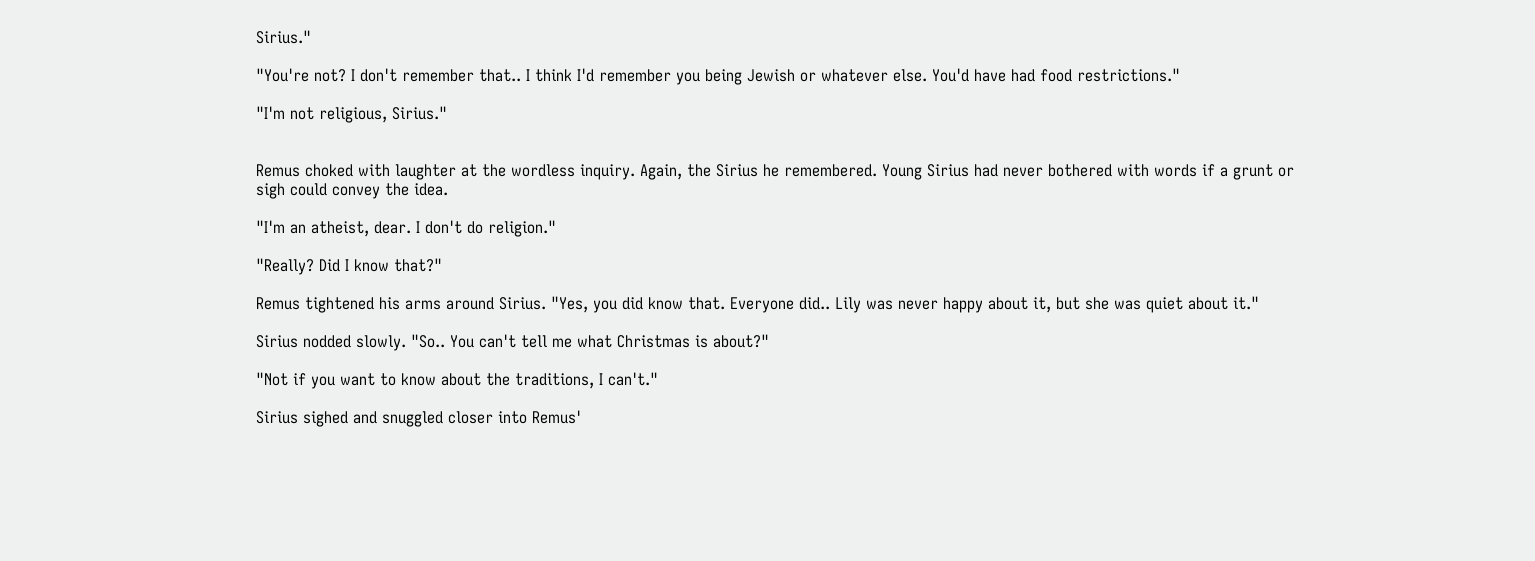Sirius."

"You're not? I don't remember that.. I think I'd remember you being Jewish or whatever else. You'd have had food restrictions."

"I'm not religious, Sirius."


Remus choked with laughter at the wordless inquiry. Again, the Sirius he remembered. Young Sirius had never bothered with words if a grunt or sigh could convey the idea.

"I'm an atheist, dear. I don't do religion."

"Really? Did I know that?"

Remus tightened his arms around Sirius. "Yes, you did know that. Everyone did.. Lily was never happy about it, but she was quiet about it."

Sirius nodded slowly. "So.. You can't tell me what Christmas is about?"

"Not if you want to know about the traditions, I can't."

Sirius sighed and snuggled closer into Remus'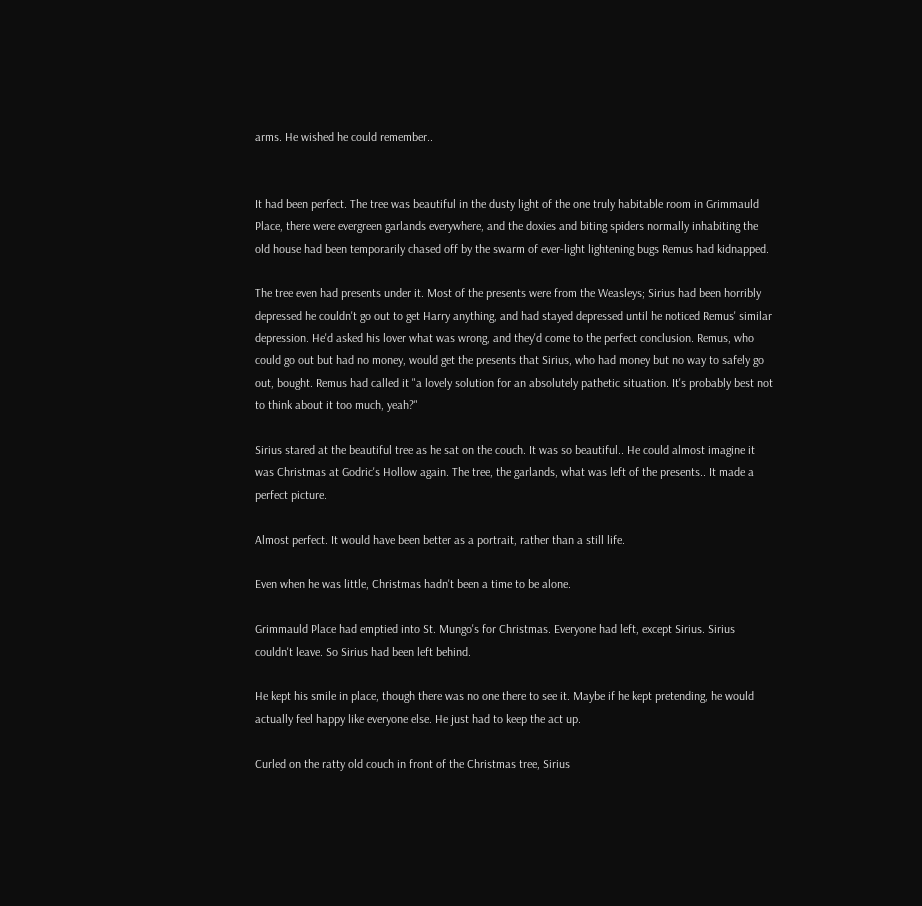arms. He wished he could remember..


It had been perfect. The tree was beautiful in the dusty light of the one truly habitable room in Grimmauld Place, there were evergreen garlands everywhere, and the doxies and biting spiders normally inhabiting the old house had been temporarily chased off by the swarm of ever-light lightening bugs Remus had kidnapped.

The tree even had presents under it. Most of the presents were from the Weasleys; Sirius had been horribly depressed he couldn't go out to get Harry anything, and had stayed depressed until he noticed Remus' similar depression. He'd asked his lover what was wrong, and they'd come to the perfect conclusion. Remus, who could go out but had no money, would get the presents that Sirius, who had money but no way to safely go out, bought. Remus had called it "a lovely solution for an absolutely pathetic situation. It's probably best not to think about it too much, yeah?"

Sirius stared at the beautiful tree as he sat on the couch. It was so beautiful.. He could almost imagine it was Christmas at Godric's Hollow again. The tree, the garlands, what was left of the presents.. It made a perfect picture.

Almost perfect. It would have been better as a portrait, rather than a still life.

Even when he was little, Christmas hadn't been a time to be alone.

Grimmauld Place had emptied into St. Mungo's for Christmas. Everyone had left, except Sirius. Sirius couldn't leave. So Sirius had been left behind.

He kept his smile in place, though there was no one there to see it. Maybe if he kept pretending, he would actually feel happy like everyone else. He just had to keep the act up.

Curled on the ratty old couch in front of the Christmas tree, Sirius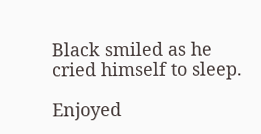Black smiled as he cried himself to sleep.

Enjoyed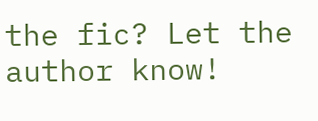the fic? Let the author know!